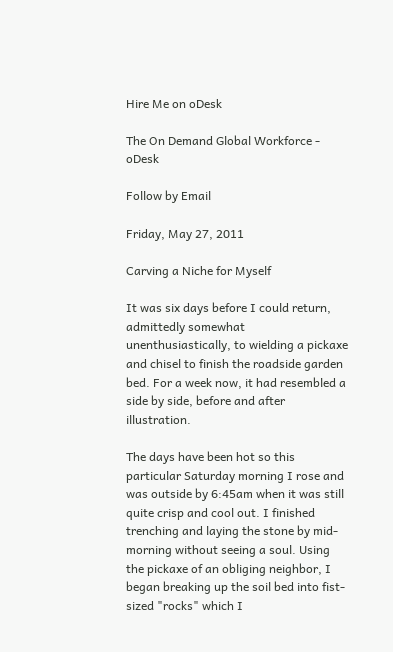Hire Me on oDesk

The On Demand Global Workforce - oDesk

Follow by Email

Friday, May 27, 2011

Carving a Niche for Myself

It was six days before I could return, admittedly somewhat unenthusiastically, to wielding a pickaxe and chisel to finish the roadside garden bed. For a week now, it had resembled a side by side, before and after illustration.

The days have been hot so this particular Saturday morning I rose and was outside by 6:45am when it was still quite crisp and cool out. I finished trenching and laying the stone by mid-morning without seeing a soul. Using the pickaxe of an obliging neighbor, I began breaking up the soil bed into fist-sized "rocks" which I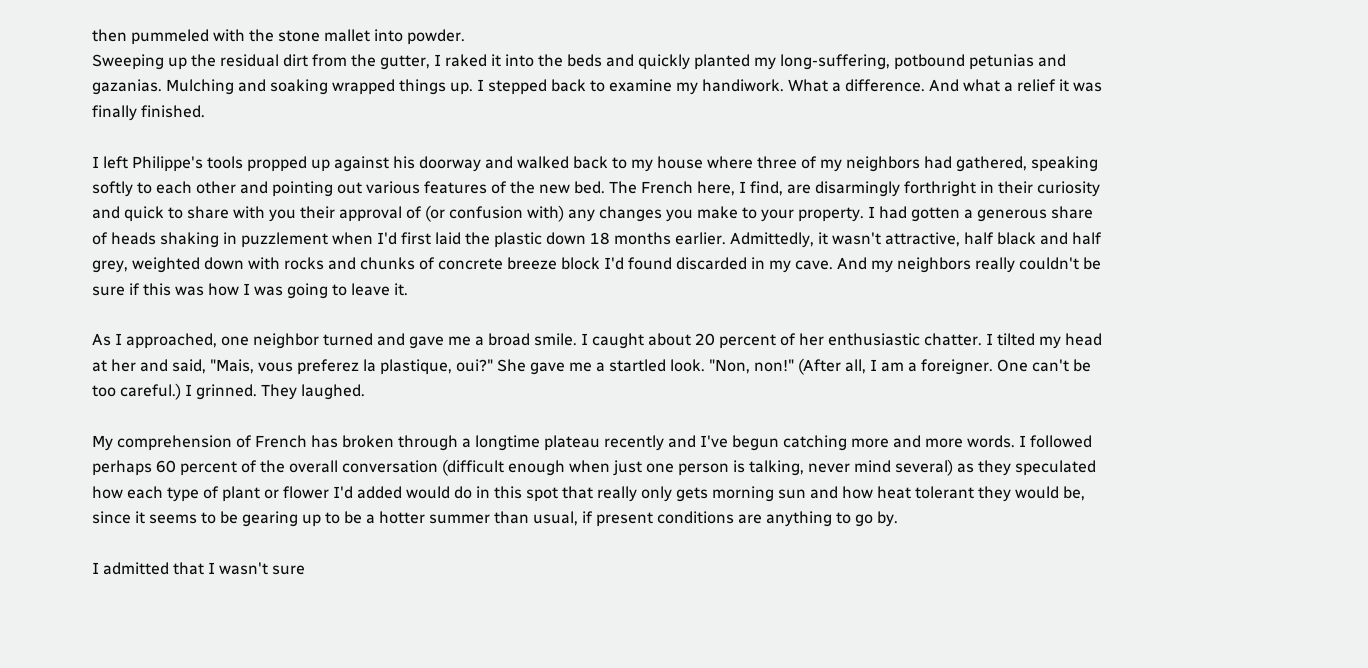then pummeled with the stone mallet into powder.
Sweeping up the residual dirt from the gutter, I raked it into the beds and quickly planted my long-suffering, potbound petunias and gazanias. Mulching and soaking wrapped things up. I stepped back to examine my handiwork. What a difference. And what a relief it was finally finished.

I left Philippe's tools propped up against his doorway and walked back to my house where three of my neighbors had gathered, speaking softly to each other and pointing out various features of the new bed. The French here, I find, are disarmingly forthright in their curiosity and quick to share with you their approval of (or confusion with) any changes you make to your property. I had gotten a generous share of heads shaking in puzzlement when I'd first laid the plastic down 18 months earlier. Admittedly, it wasn't attractive, half black and half grey, weighted down with rocks and chunks of concrete breeze block I'd found discarded in my cave. And my neighbors really couldn't be sure if this was how I was going to leave it.

As I approached, one neighbor turned and gave me a broad smile. I caught about 20 percent of her enthusiastic chatter. I tilted my head at her and said, "Mais, vous preferez la plastique, oui?" She gave me a startled look. "Non, non!" (After all, I am a foreigner. One can't be too careful.) I grinned. They laughed.

My comprehension of French has broken through a longtime plateau recently and I've begun catching more and more words. I followed perhaps 60 percent of the overall conversation (difficult enough when just one person is talking, never mind several) as they speculated how each type of plant or flower I'd added would do in this spot that really only gets morning sun and how heat tolerant they would be, since it seems to be gearing up to be a hotter summer than usual, if present conditions are anything to go by.

I admitted that I wasn't sure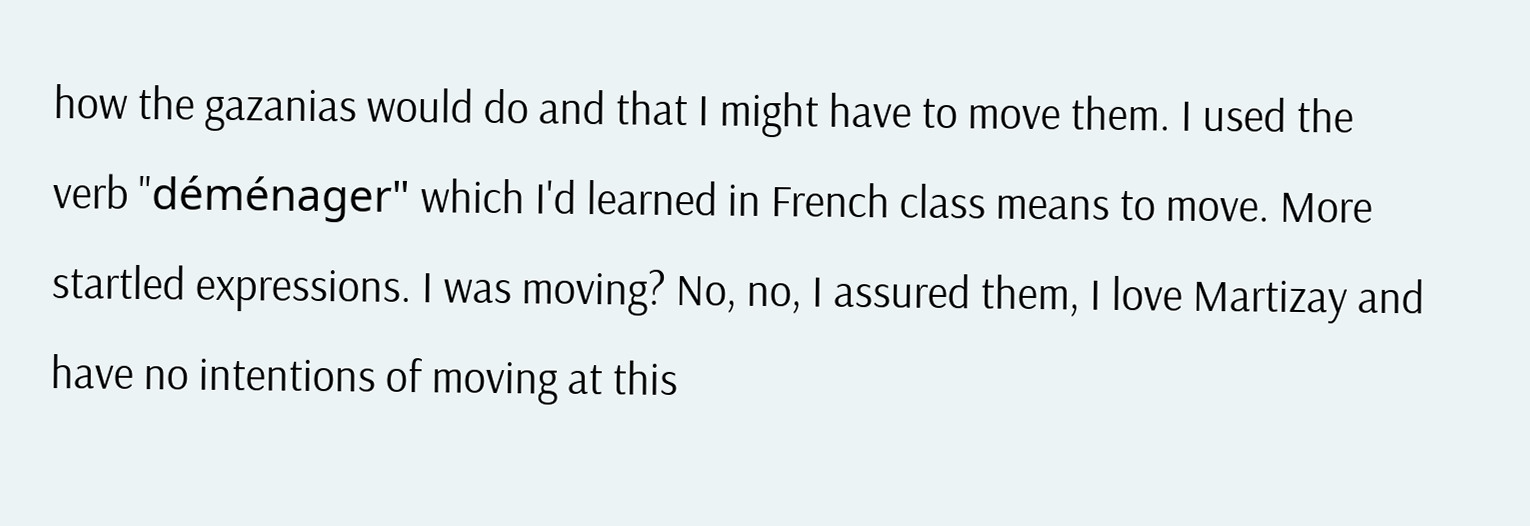how the gazanias would do and that I might have to move them. I used the verb "déménager" which I'd learned in French class means to move. More startled expressions. I was moving? No, no, I assured them, I love Martizay and have no intentions of moving at this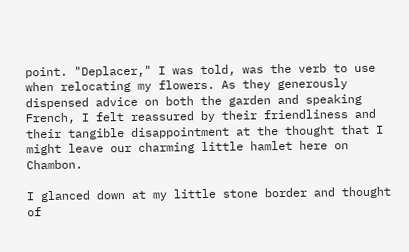point. "Deplacer," I was told, was the verb to use when relocating my flowers. As they generously dispensed advice on both the garden and speaking French, I felt reassured by their friendliness and their tangible disappointment at the thought that I might leave our charming little hamlet here on Chambon.

I glanced down at my little stone border and thought of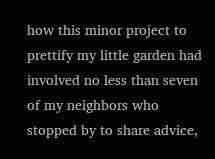how this minor project to prettify my little garden had involved no less than seven of my neighbors who stopped by to share advice,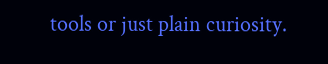tools or just plain curiosity.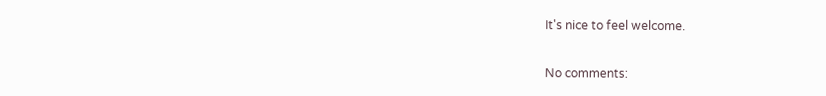It's nice to feel welcome.

No comments: